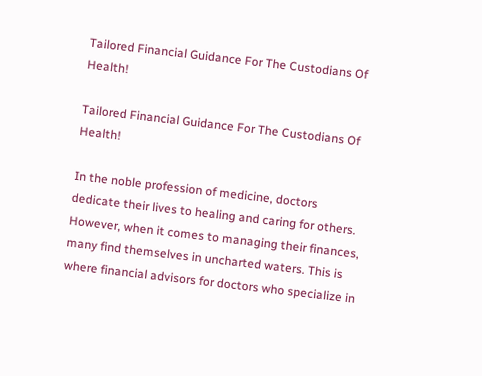Tailored Financial Guidance For The Custodians Of Health!

Tailored Financial Guidance For The Custodians Of Health!

In the noble profession of medicine, doctors dedicate their lives to healing and caring for others. However, when it comes to managing their finances, many find themselves in uncharted waters. This is where financial advisors for doctors who specialize in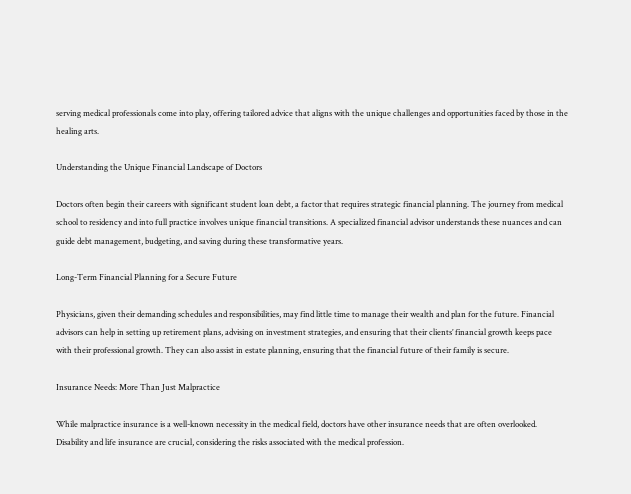serving medical professionals come into play, offering tailored advice that aligns with the unique challenges and opportunities faced by those in the healing arts.

Understanding the Unique Financial Landscape of Doctors

Doctors often begin their careers with significant student loan debt, a factor that requires strategic financial planning. The journey from medical school to residency and into full practice involves unique financial transitions. A specialized financial advisor understands these nuances and can guide debt management, budgeting, and saving during these transformative years.

Long-Term Financial Planning for a Secure Future

Physicians, given their demanding schedules and responsibilities, may find little time to manage their wealth and plan for the future. Financial advisors can help in setting up retirement plans, advising on investment strategies, and ensuring that their clients’ financial growth keeps pace with their professional growth. They can also assist in estate planning, ensuring that the financial future of their family is secure.

Insurance Needs: More Than Just Malpractice

While malpractice insurance is a well-known necessity in the medical field, doctors have other insurance needs that are often overlooked. Disability and life insurance are crucial, considering the risks associated with the medical profession.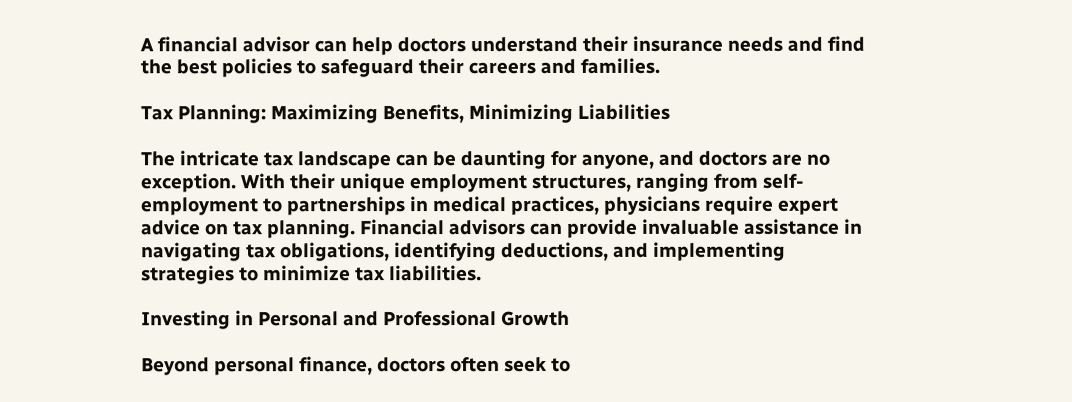A financial advisor can help doctors understand their insurance needs and find the best policies to safeguard their careers and families.

Tax Planning: Maximizing Benefits, Minimizing Liabilities

The intricate tax landscape can be daunting for anyone, and doctors are no exception. With their unique employment structures, ranging from self-employment to partnerships in medical practices, physicians require expert advice on tax planning. Financial advisors can provide invaluable assistance in navigating tax obligations, identifying deductions, and implementing strategies to minimize tax liabilities.

Investing in Personal and Professional Growth

Beyond personal finance, doctors often seek to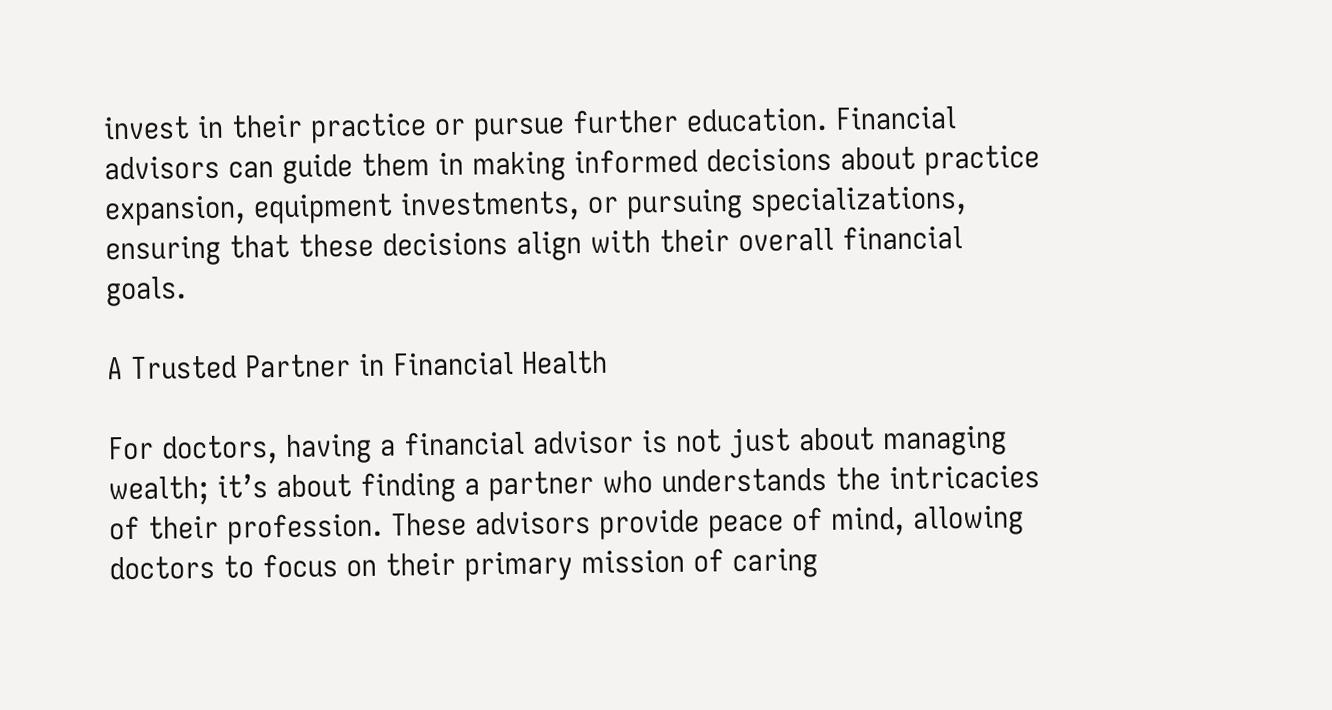invest in their practice or pursue further education. Financial advisors can guide them in making informed decisions about practice expansion, equipment investments, or pursuing specializations, ensuring that these decisions align with their overall financial goals.

A Trusted Partner in Financial Health

For doctors, having a financial advisor is not just about managing wealth; it’s about finding a partner who understands the intricacies of their profession. These advisors provide peace of mind, allowing doctors to focus on their primary mission of caring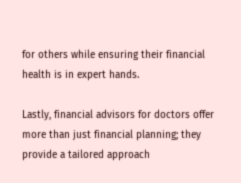for others while ensuring their financial health is in expert hands.

Lastly, financial advisors for doctors offer more than just financial planning; they provide a tailored approach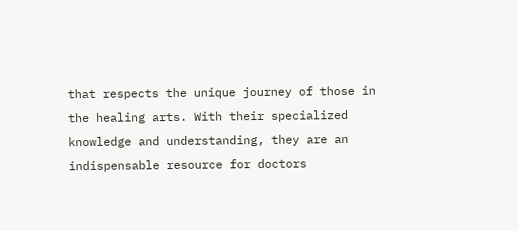that respects the unique journey of those in the healing arts. With their specialized knowledge and understanding, they are an indispensable resource for doctors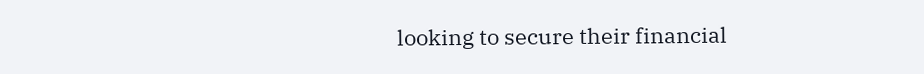looking to secure their financial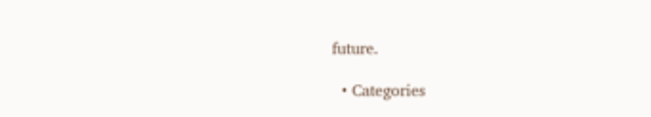future.

  • Categories